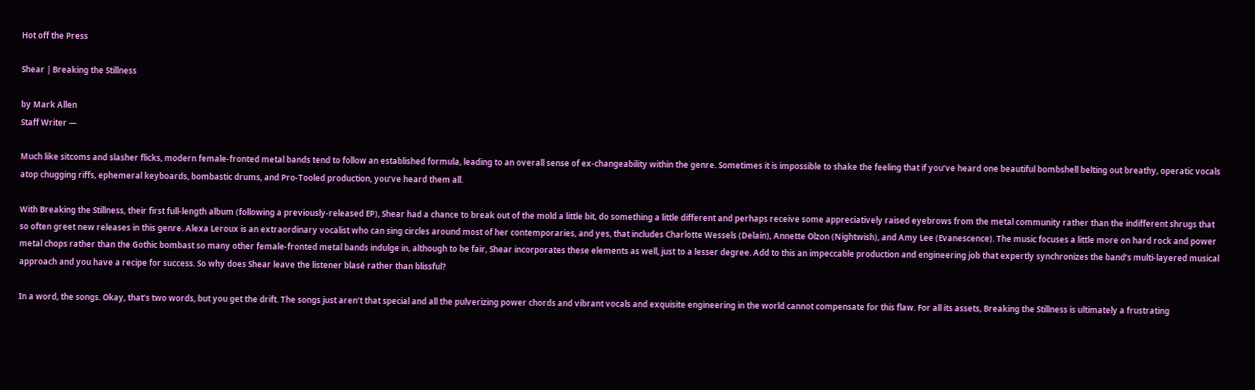Hot off the Press

Shear | Breaking the Stillness

by Mark Allen
Staff Writer —

Much like sitcoms and slasher flicks, modern female-fronted metal bands tend to follow an established formula, leading to an overall sense of ex-changeability within the genre. Sometimes it is impossible to shake the feeling that if you’ve heard one beautiful bombshell belting out breathy, operatic vocals atop chugging riffs, ephemeral keyboards, bombastic drums, and Pro-Tooled production, you’ve heard them all.

With Breaking the Stillness, their first full-length album (following a previously-released EP), Shear had a chance to break out of the mold a little bit, do something a little different and perhaps receive some appreciatively raised eyebrows from the metal community rather than the indifferent shrugs that so often greet new releases in this genre. Alexa Leroux is an extraordinary vocalist who can sing circles around most of her contemporaries, and yes, that includes Charlotte Wessels (Delain), Annette Olzon (Nightwish), and Amy Lee (Evanescence). The music focuses a little more on hard rock and power metal chops rather than the Gothic bombast so many other female-fronted metal bands indulge in, although to be fair, Shear incorporates these elements as well, just to a lesser degree. Add to this an impeccable production and engineering job that expertly synchronizes the band’s multi-layered musical approach and you have a recipe for success. So why does Shear leave the listener blasé rather than blissful?

In a word, the songs. Okay, that’s two words, but you get the drift. The songs just aren’t that special and all the pulverizing power chords and vibrant vocals and exquisite engineering in the world cannot compensate for this flaw. For all its assets, Breaking the Stillness is ultimately a frustrating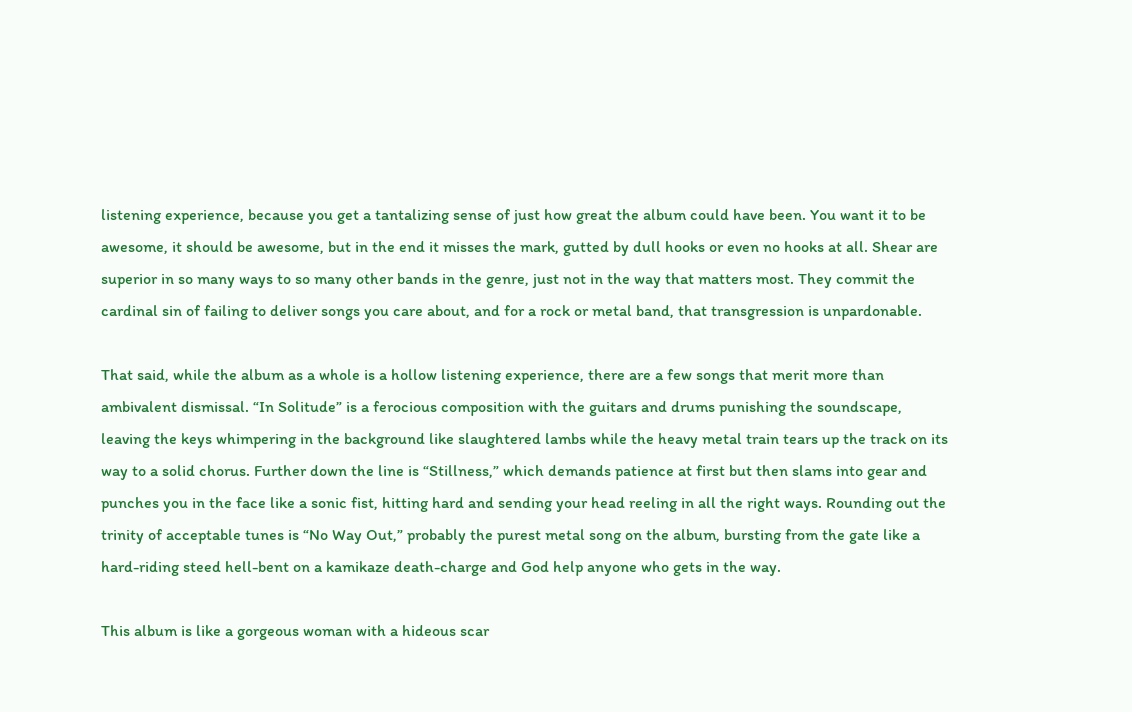listening experience, because you get a tantalizing sense of just how great the album could have been. You want it to be awesome, it should be awesome, but in the end it misses the mark, gutted by dull hooks or even no hooks at all. Shear are superior in so many ways to so many other bands in the genre, just not in the way that matters most. They commit the cardinal sin of failing to deliver songs you care about, and for a rock or metal band, that transgression is unpardonable.

That said, while the album as a whole is a hollow listening experience, there are a few songs that merit more than ambivalent dismissal. “In Solitude” is a ferocious composition with the guitars and drums punishing the soundscape, leaving the keys whimpering in the background like slaughtered lambs while the heavy metal train tears up the track on its way to a solid chorus. Further down the line is “Stillness,” which demands patience at first but then slams into gear and punches you in the face like a sonic fist, hitting hard and sending your head reeling in all the right ways. Rounding out the trinity of acceptable tunes is “No Way Out,” probably the purest metal song on the album, bursting from the gate like a hard-riding steed hell-bent on a kamikaze death-charge and God help anyone who gets in the way.

This album is like a gorgeous woman with a hideous scar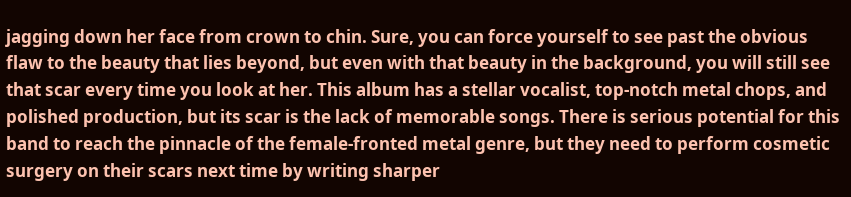jagging down her face from crown to chin. Sure, you can force yourself to see past the obvious flaw to the beauty that lies beyond, but even with that beauty in the background, you will still see that scar every time you look at her. This album has a stellar vocalist, top-notch metal chops, and polished production, but its scar is the lack of memorable songs. There is serious potential for this band to reach the pinnacle of the female-fronted metal genre, but they need to perform cosmetic surgery on their scars next time by writing sharper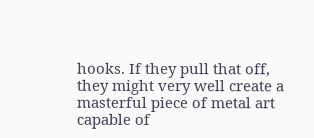hooks. If they pull that off, they might very well create a masterful piece of metal art capable of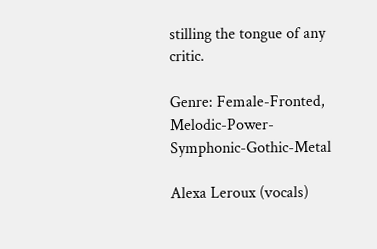stilling the tongue of any critic.

Genre: Female-Fronted, Melodic-Power-Symphonic-Gothic-Metal

Alexa Leroux (vocals)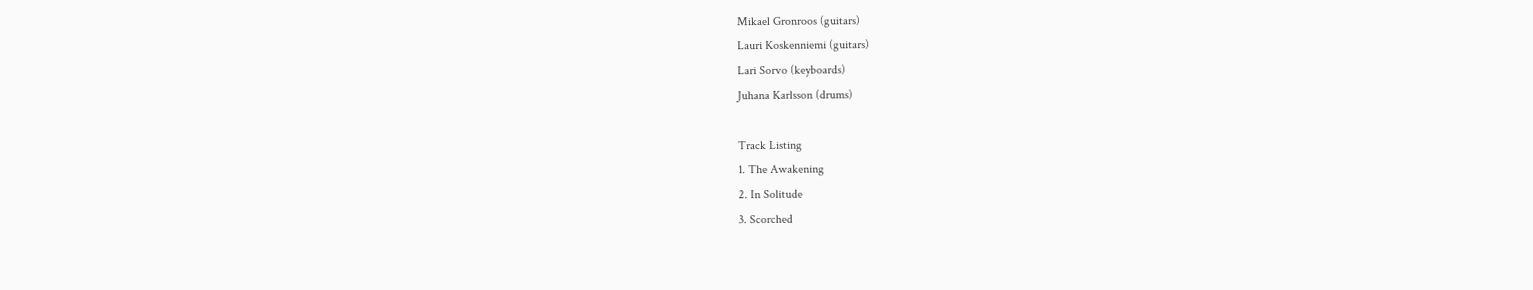Mikael Gronroos (guitars)
Lauri Koskenniemi (guitars)
Lari Sorvo (keyboards)
Juhana Karlsson (drums)

Track Listing
1. The Awakening
2. In Solitude
3. Scorched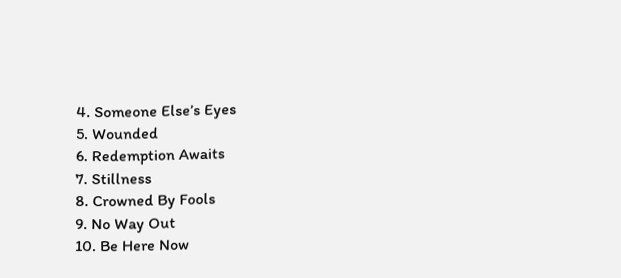4. Someone Else’s Eyes
5. Wounded
6. Redemption Awaits
7. Stillness
8. Crowned By Fools
9. No Way Out
10. Be Here Now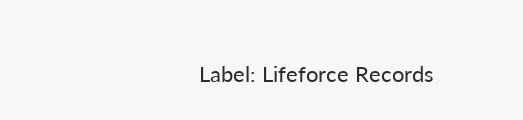Label: Lifeforce Records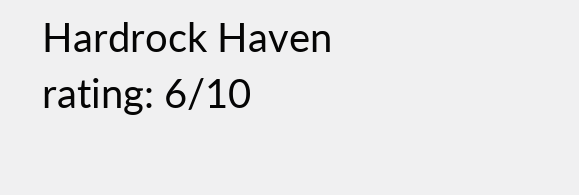Hardrock Haven rating: 6/10